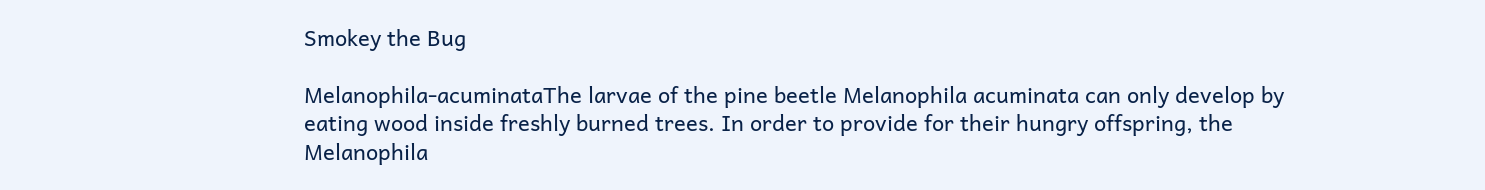Smokey the Bug

Melanophila-acuminataThe larvae of the pine beetle Melanophila acuminata can only develop by eating wood inside freshly burned trees. In order to provide for their hungry offspring, the Melanophila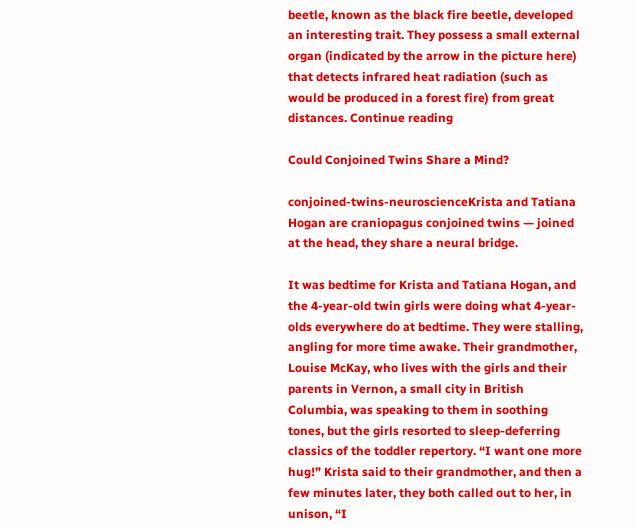beetle, known as the black fire beetle, developed an interesting trait. They possess a small external organ (indicated by the arrow in the picture here) that detects infrared heat radiation (such as would be produced in a forest fire) from great distances. Continue reading

Could Conjoined Twins Share a Mind?

conjoined-twins-neuroscienceKrista and Tatiana Hogan are craniopagus conjoined twins — joined at the head, they share a neural bridge.

It was bedtime for Krista and Tatiana Hogan, and the 4-year-old twin girls were doing what 4-year-olds everywhere do at bedtime. They were stalling, angling for more time awake. Their grandmother, Louise McKay, who lives with the girls and their parents in Vernon, a small city in British Columbia, was speaking to them in soothing tones, but the girls resorted to sleep-deferring classics of the toddler repertory. “I want one more hug!” Krista said to their grandmother, and then a few minutes later, they both called out to her, in unison, “I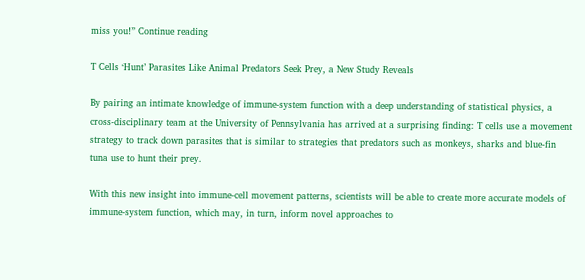miss you!” Continue reading

T Cells ‘Hunt’ Parasites Like Animal Predators Seek Prey, a New Study Reveals

By pairing an intimate knowledge of immune-system function with a deep understanding of statistical physics, a cross-disciplinary team at the University of Pennsylvania has arrived at a surprising finding: T cells use a movement strategy to track down parasites that is similar to strategies that predators such as monkeys, sharks and blue-fin tuna use to hunt their prey.

With this new insight into immune-cell movement patterns, scientists will be able to create more accurate models of immune-system function, which may, in turn, inform novel approaches to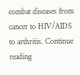combat diseases from cancer to HIV/AIDS to arthritis. Continue reading